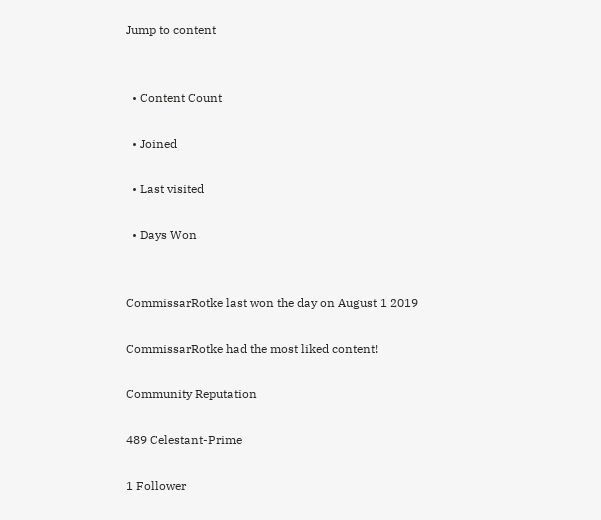Jump to content


  • Content Count

  • Joined

  • Last visited

  • Days Won


CommissarRotke last won the day on August 1 2019

CommissarRotke had the most liked content!

Community Reputation

489 Celestant-Prime

1 Follower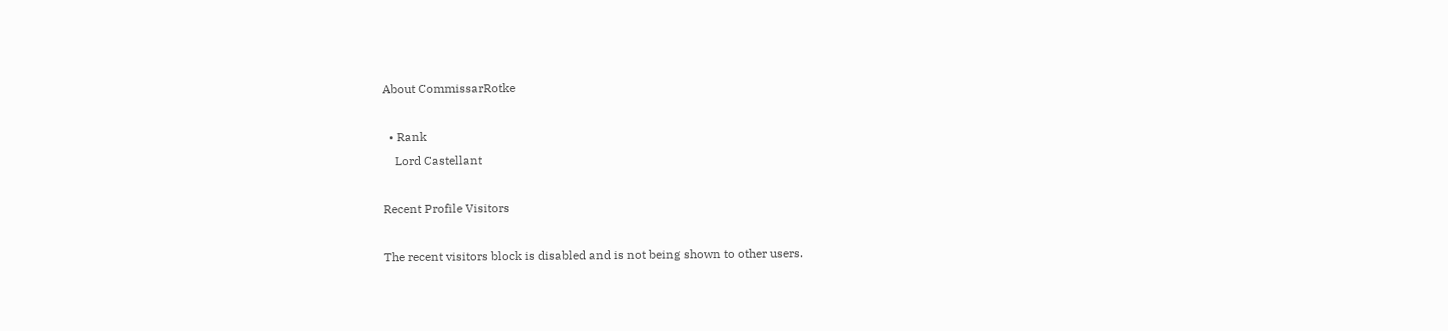About CommissarRotke

  • Rank
    Lord Castellant

Recent Profile Visitors

The recent visitors block is disabled and is not being shown to other users.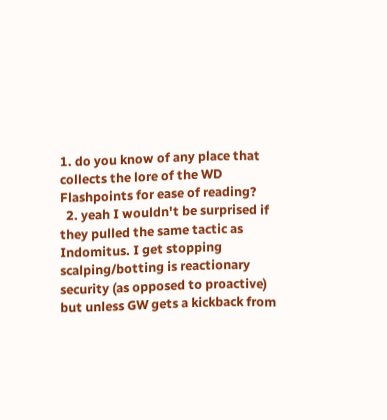1. do you know of any place that collects the lore of the WD Flashpoints for ease of reading?
  2. yeah I wouldn't be surprised if they pulled the same tactic as Indomitus. I get stopping scalping/botting is reactionary security (as opposed to proactive) but unless GW gets a kickback from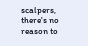scalpers, there's no reason to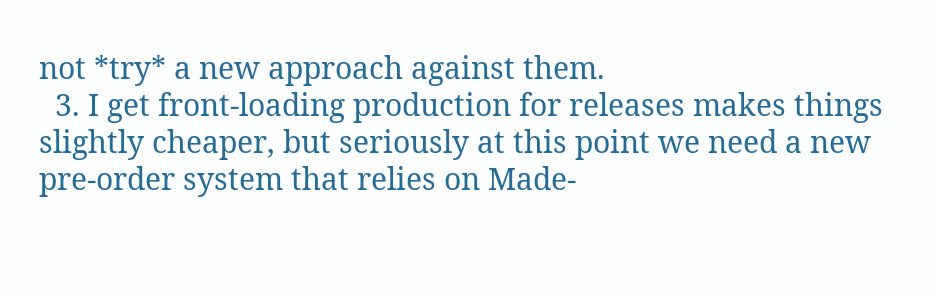not *try* a new approach against them.
  3. I get front-loading production for releases makes things slightly cheaper, but seriously at this point we need a new pre-order system that relies on Made-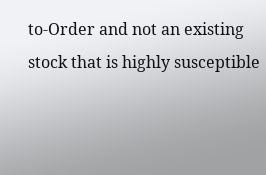to-Order and not an existing stock that is highly susceptible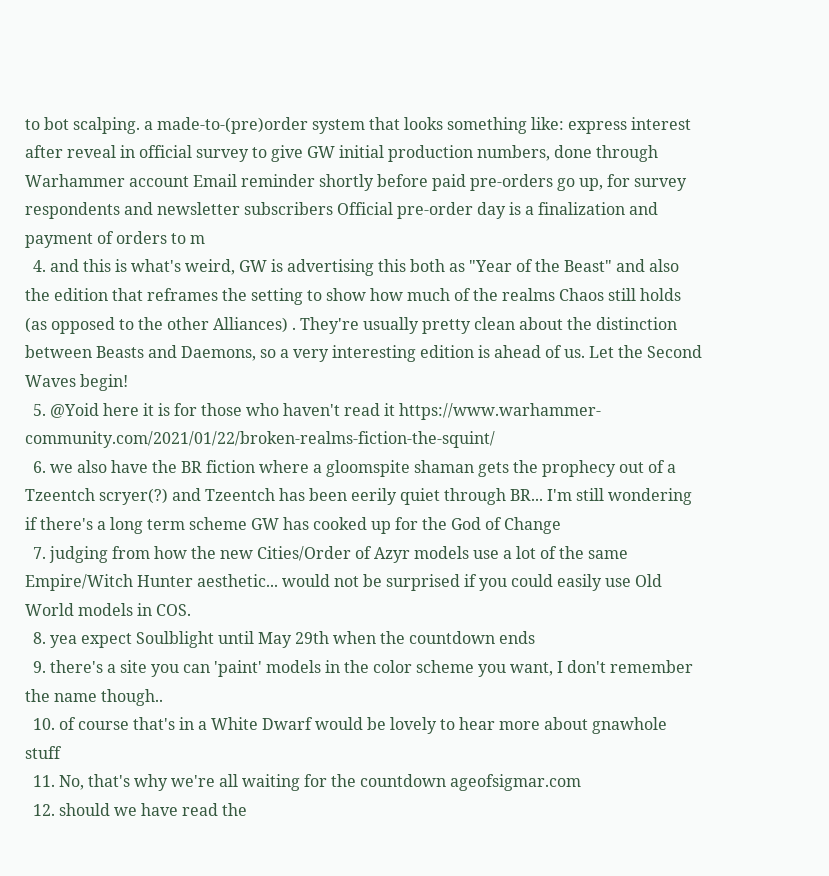to bot scalping. a made-to-(pre)order system that looks something like: express interest after reveal in official survey to give GW initial production numbers, done through Warhammer account Email reminder shortly before paid pre-orders go up, for survey respondents and newsletter subscribers Official pre-order day is a finalization and payment of orders to m
  4. and this is what's weird, GW is advertising this both as "Year of the Beast" and also the edition that reframes the setting to show how much of the realms Chaos still holds (as opposed to the other Alliances) . They're usually pretty clean about the distinction between Beasts and Daemons, so a very interesting edition is ahead of us. Let the Second Waves begin!
  5. @Yoid here it is for those who haven't read it https://www.warhammer-community.com/2021/01/22/broken-realms-fiction-the-squint/
  6. we also have the BR fiction where a gloomspite shaman gets the prophecy out of a Tzeentch scryer(?) and Tzeentch has been eerily quiet through BR... I'm still wondering if there's a long term scheme GW has cooked up for the God of Change
  7. judging from how the new Cities/Order of Azyr models use a lot of the same Empire/Witch Hunter aesthetic... would not be surprised if you could easily use Old World models in COS.
  8. yea expect Soulblight until May 29th when the countdown ends
  9. there's a site you can 'paint' models in the color scheme you want, I don't remember the name though..
  10. of course that's in a White Dwarf would be lovely to hear more about gnawhole stuff
  11. No, that's why we're all waiting for the countdown ageofsigmar.com
  12. should we have read the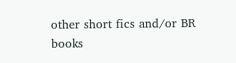other short fics and/or BR books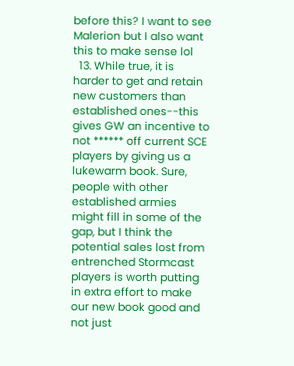before this? I want to see Malerion but I also want this to make sense lol
  13. While true, it is harder to get and retain new customers than established ones--this gives GW an incentive to not ****** off current SCE players by giving us a lukewarm book. Sure, people with other established armies might fill in some of the gap, but I think the potential sales lost from entrenched Stormcast players is worth putting in extra effort to make our new book good and not just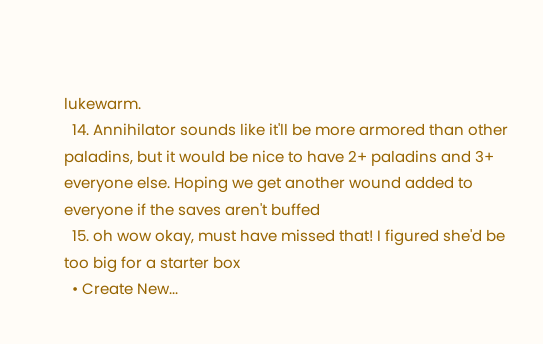lukewarm.
  14. Annihilator sounds like it'll be more armored than other paladins, but it would be nice to have 2+ paladins and 3+ everyone else. Hoping we get another wound added to everyone if the saves aren't buffed
  15. oh wow okay, must have missed that! I figured she'd be too big for a starter box
  • Create New...